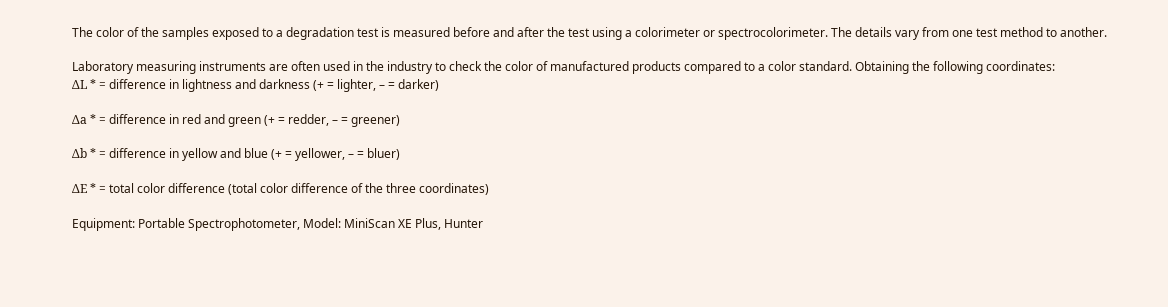The color of the samples exposed to a degradation test is measured before and after the test using a colorimeter or spectrocolorimeter. The details vary from one test method to another.

Laboratory measuring instruments are often used in the industry to check the color of manufactured products compared to a color standard. Obtaining the following coordinates:
ΔL * = difference in lightness and darkness (+ = lighter, – = darker)

Δa * = difference in red and green (+ = redder, – = greener)

Δb * = difference in yellow and blue (+ = yellower, – = bluer)

ΔE * = total color difference (total color difference of the three coordinates)

Equipment: Portable Spectrophotometer, Model: MiniScan XE Plus, Hunter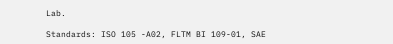Lab.

Standards: ISO 105 -A02, FLTM BI 109-01, SAE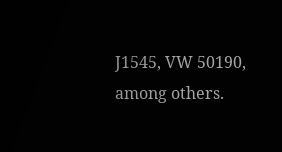J1545, VW 50190, among others.